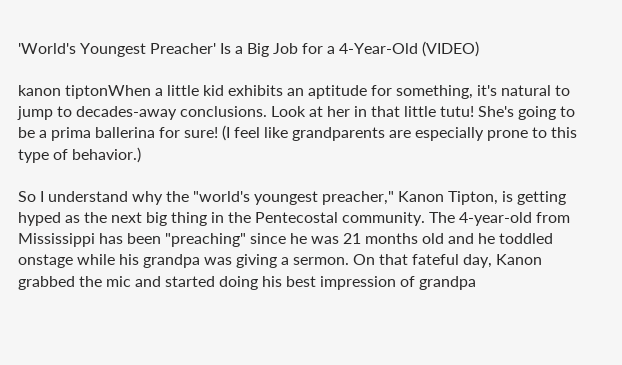'World's Youngest Preacher' Is a Big Job for a 4-Year-Old (VIDEO)

kanon tiptonWhen a little kid exhibits an aptitude for something, it's natural to jump to decades-away conclusions. Look at her in that little tutu! She's going to be a prima ballerina for sure! (I feel like grandparents are especially prone to this type of behavior.)

So I understand why the "world's youngest preacher," Kanon Tipton, is getting hyped as the next big thing in the Pentecostal community. The 4-year-old from Mississippi has been "preaching" since he was 21 months old and he toddled onstage while his grandpa was giving a sermon. On that fateful day, Kanon grabbed the mic and started doing his best impression of grandpa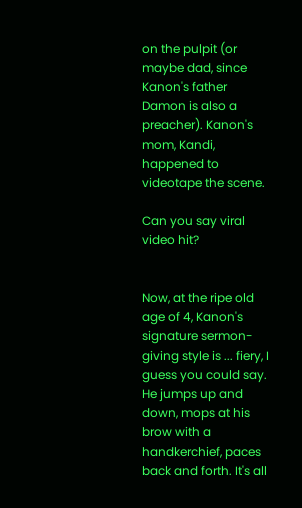on the pulpit (or maybe dad, since Kanon's father Damon is also a preacher). Kanon's mom, Kandi, happened to videotape the scene.

Can you say viral video hit?


Now, at the ripe old age of 4, Kanon's signature sermon-giving style is ... fiery, I guess you could say. He jumps up and down, mops at his brow with a handkerchief, paces back and forth. It's all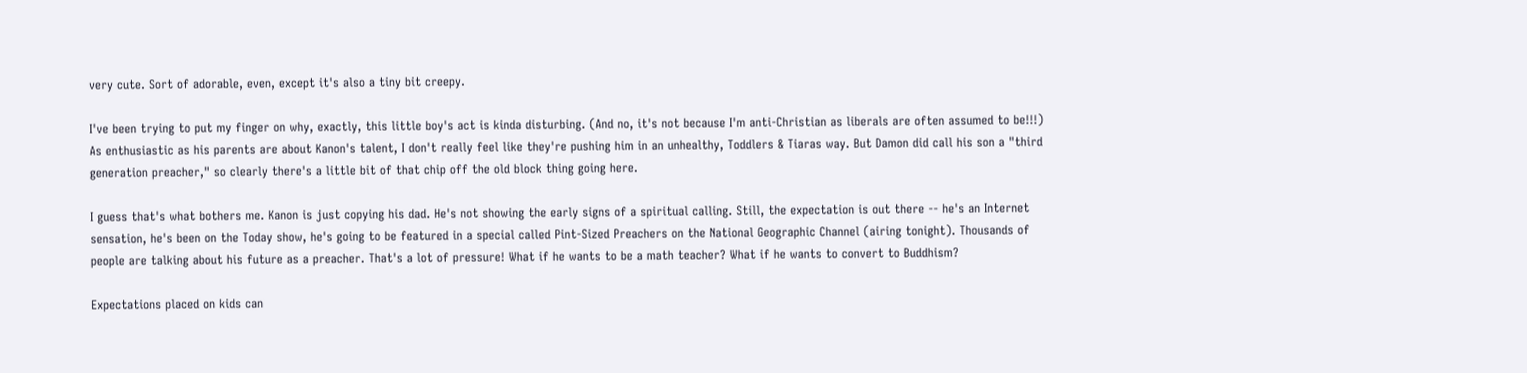very cute. Sort of adorable, even, except it's also a tiny bit creepy.

I've been trying to put my finger on why, exactly, this little boy's act is kinda disturbing. (And no, it's not because I'm anti-Christian as liberals are often assumed to be!!!) As enthusiastic as his parents are about Kanon's talent, I don't really feel like they're pushing him in an unhealthy, Toddlers & Tiaras way. But Damon did call his son a "third generation preacher," so clearly there's a little bit of that chip off the old block thing going here.

I guess that's what bothers me. Kanon is just copying his dad. He's not showing the early signs of a spiritual calling. Still, the expectation is out there -- he's an Internet sensation, he's been on the Today show, he's going to be featured in a special called Pint-Sized Preachers on the National Geographic Channel (airing tonight). Thousands of people are talking about his future as a preacher. That's a lot of pressure! What if he wants to be a math teacher? What if he wants to convert to Buddhism?

Expectations placed on kids can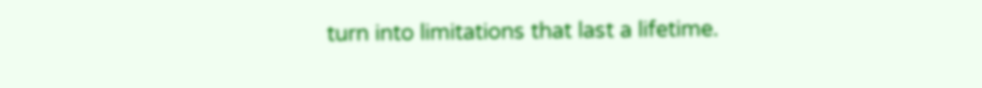turn into limitations that last a lifetime.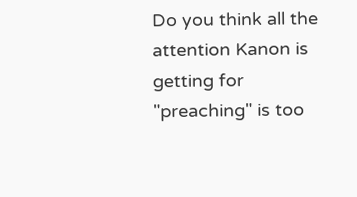Do you think all the attention Kanon is getting for "preaching" is too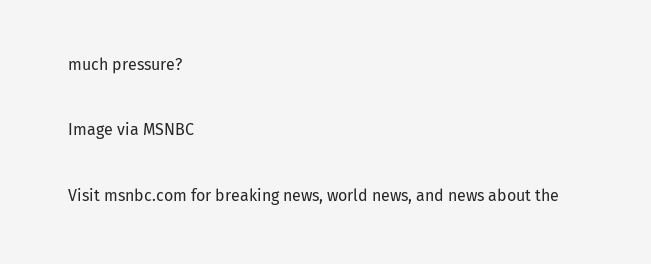much pressure?

Image via MSNBC

Visit msnbc.com for breaking news, world news, and news about the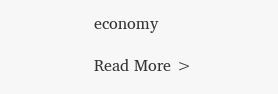economy

Read More >